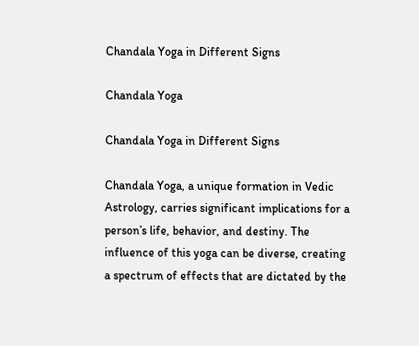Chandala Yoga in Different Signs

Chandala Yoga

Chandala Yoga in Different Signs

Chandala Yoga, a unique formation in Vedic Astrology, carries significant implications for a person’s life, behavior, and destiny. The influence of this yoga can be diverse, creating a spectrum of effects that are dictated by the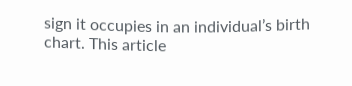sign it occupies in an individual’s birth chart. This article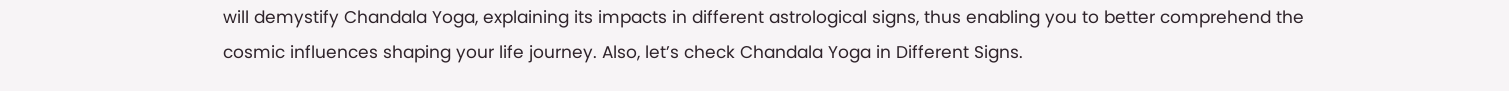will demystify Chandala Yoga, explaining its impacts in different astrological signs, thus enabling you to better comprehend the cosmic influences shaping your life journey. Also, let’s check Chandala Yoga in Different Signs.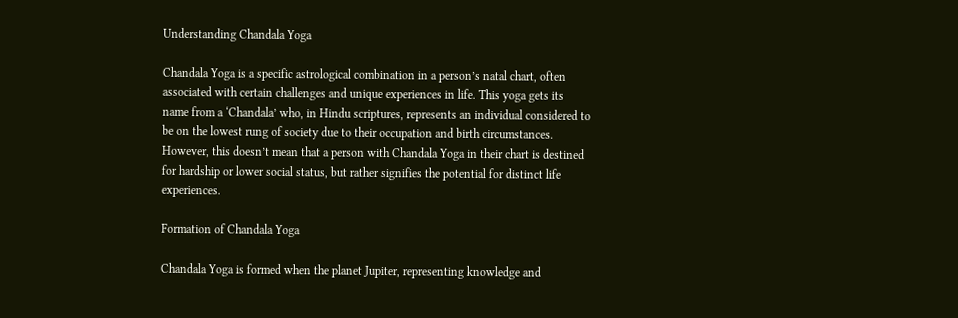Understanding Chandala Yoga

Chandala Yoga is a specific astrological combination in a person’s natal chart, often associated with certain challenges and unique experiences in life. This yoga gets its name from a ‘Chandala’ who, in Hindu scriptures, represents an individual considered to be on the lowest rung of society due to their occupation and birth circumstances. However, this doesn’t mean that a person with Chandala Yoga in their chart is destined for hardship or lower social status, but rather signifies the potential for distinct life experiences.

Formation of Chandala Yoga

Chandala Yoga is formed when the planet Jupiter, representing knowledge and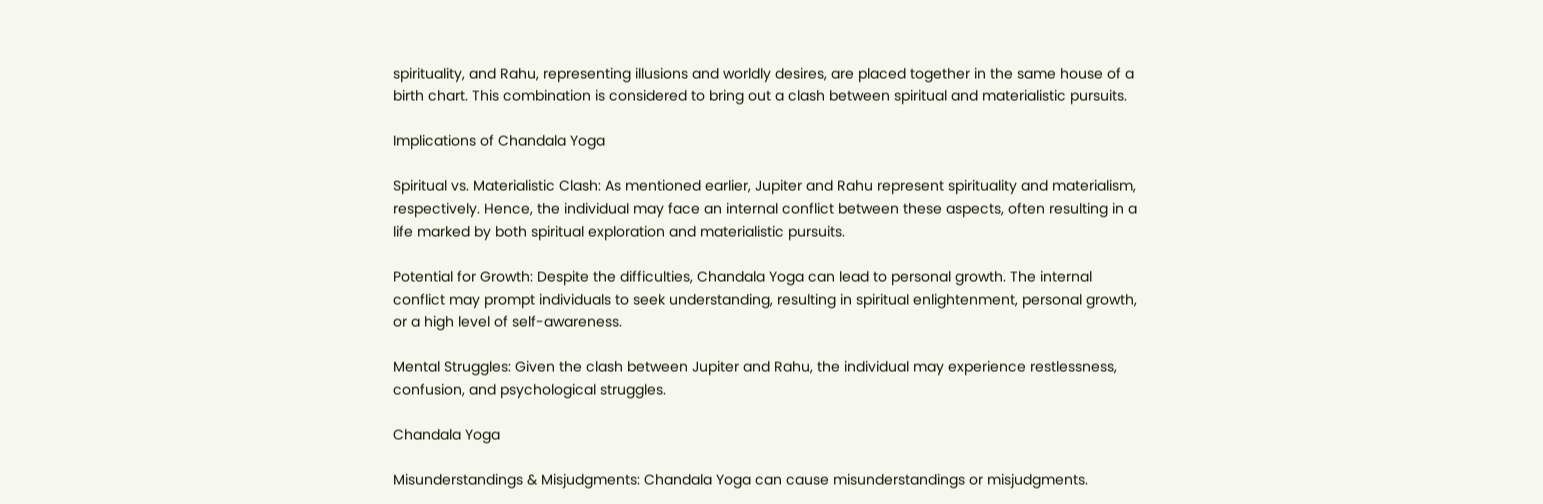spirituality, and Rahu, representing illusions and worldly desires, are placed together in the same house of a birth chart. This combination is considered to bring out a clash between spiritual and materialistic pursuits.

Implications of Chandala Yoga

Spiritual vs. Materialistic Clash: As mentioned earlier, Jupiter and Rahu represent spirituality and materialism, respectively. Hence, the individual may face an internal conflict between these aspects, often resulting in a life marked by both spiritual exploration and materialistic pursuits.

Potential for Growth: Despite the difficulties, Chandala Yoga can lead to personal growth. The internal conflict may prompt individuals to seek understanding, resulting in spiritual enlightenment, personal growth, or a high level of self-awareness.

Mental Struggles: Given the clash between Jupiter and Rahu, the individual may experience restlessness, confusion, and psychological struggles.

Chandala Yoga

Misunderstandings & Misjudgments: Chandala Yoga can cause misunderstandings or misjudgments.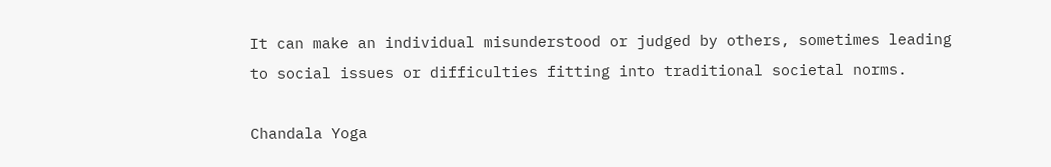It can make an individual misunderstood or judged by others, sometimes leading to social issues or difficulties fitting into traditional societal norms.

Chandala Yoga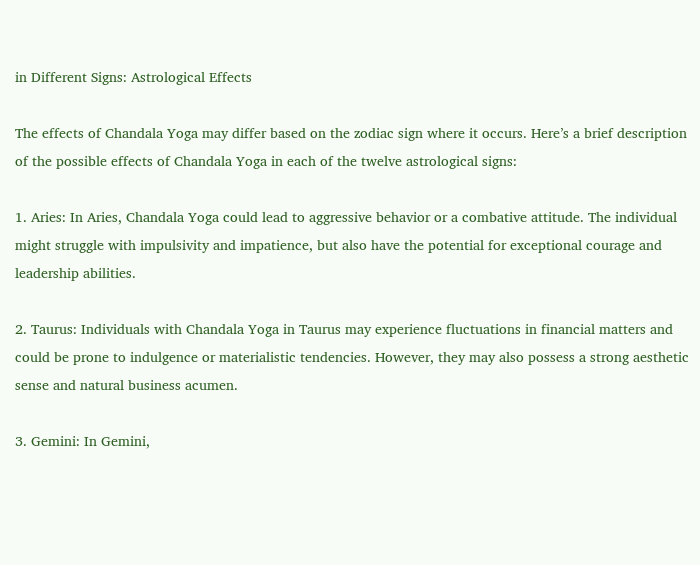in Different Signs: Astrological Effects

The effects of Chandala Yoga may differ based on the zodiac sign where it occurs. Here’s a brief description of the possible effects of Chandala Yoga in each of the twelve astrological signs:

1. Aries: In Aries, Chandala Yoga could lead to aggressive behavior or a combative attitude. The individual might struggle with impulsivity and impatience, but also have the potential for exceptional courage and leadership abilities.

2. Taurus: Individuals with Chandala Yoga in Taurus may experience fluctuations in financial matters and could be prone to indulgence or materialistic tendencies. However, they may also possess a strong aesthetic sense and natural business acumen.

3. Gemini: In Gemini,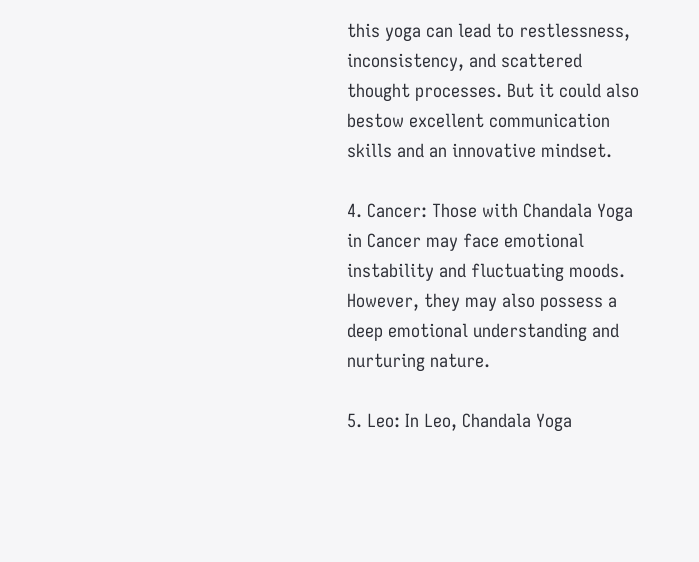this yoga can lead to restlessness, inconsistency, and scattered thought processes. But it could also bestow excellent communication skills and an innovative mindset.

4. Cancer: Those with Chandala Yoga in Cancer may face emotional instability and fluctuating moods. However, they may also possess a deep emotional understanding and nurturing nature.

5. Leo: In Leo, Chandala Yoga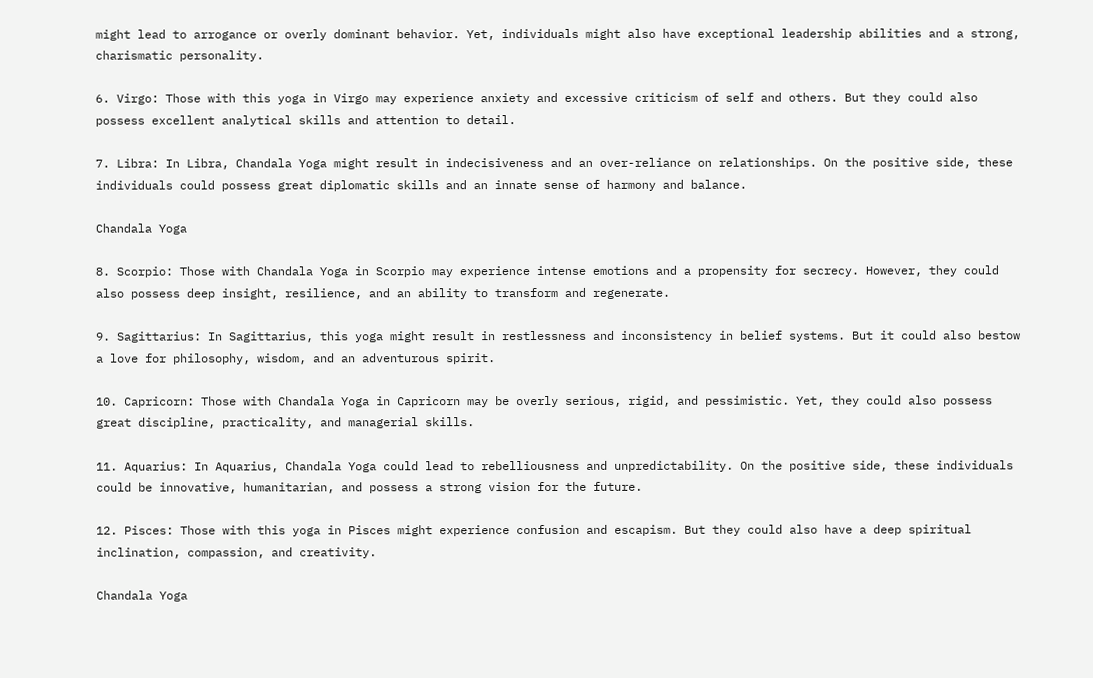might lead to arrogance or overly dominant behavior. Yet, individuals might also have exceptional leadership abilities and a strong, charismatic personality.

6. Virgo: Those with this yoga in Virgo may experience anxiety and excessive criticism of self and others. But they could also possess excellent analytical skills and attention to detail.

7. Libra: In Libra, Chandala Yoga might result in indecisiveness and an over-reliance on relationships. On the positive side, these individuals could possess great diplomatic skills and an innate sense of harmony and balance.

Chandala Yoga

8. Scorpio: Those with Chandala Yoga in Scorpio may experience intense emotions and a propensity for secrecy. However, they could also possess deep insight, resilience, and an ability to transform and regenerate.

9. Sagittarius: In Sagittarius, this yoga might result in restlessness and inconsistency in belief systems. But it could also bestow a love for philosophy, wisdom, and an adventurous spirit.

10. Capricorn: Those with Chandala Yoga in Capricorn may be overly serious, rigid, and pessimistic. Yet, they could also possess great discipline, practicality, and managerial skills.

11. Aquarius: In Aquarius, Chandala Yoga could lead to rebelliousness and unpredictability. On the positive side, these individuals could be innovative, humanitarian, and possess a strong vision for the future.

12. Pisces: Those with this yoga in Pisces might experience confusion and escapism. But they could also have a deep spiritual inclination, compassion, and creativity.

Chandala Yoga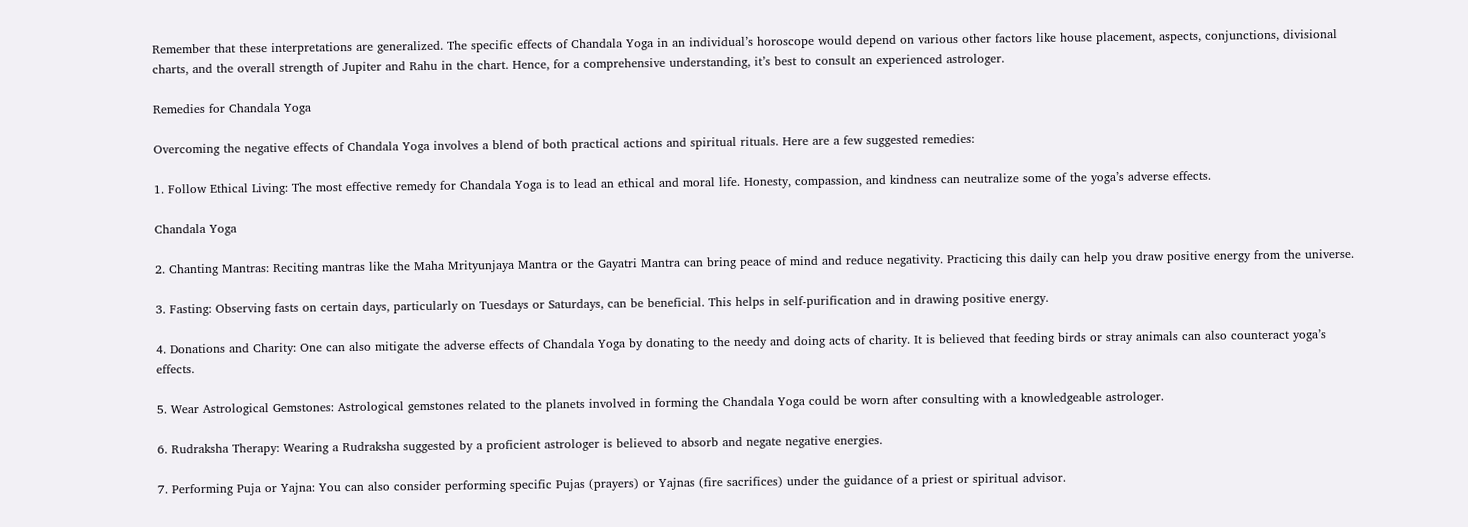Remember that these interpretations are generalized. The specific effects of Chandala Yoga in an individual’s horoscope would depend on various other factors like house placement, aspects, conjunctions, divisional charts, and the overall strength of Jupiter and Rahu in the chart. Hence, for a comprehensive understanding, it’s best to consult an experienced astrologer.

Remedies for Chandala Yoga

Overcoming the negative effects of Chandala Yoga involves a blend of both practical actions and spiritual rituals. Here are a few suggested remedies:

1. Follow Ethical Living: The most effective remedy for Chandala Yoga is to lead an ethical and moral life. Honesty, compassion, and kindness can neutralize some of the yoga’s adverse effects.

Chandala Yoga

2. Chanting Mantras: Reciting mantras like the Maha Mrityunjaya Mantra or the Gayatri Mantra can bring peace of mind and reduce negativity. Practicing this daily can help you draw positive energy from the universe.

3. Fasting: Observing fasts on certain days, particularly on Tuesdays or Saturdays, can be beneficial. This helps in self-purification and in drawing positive energy.

4. Donations and Charity: One can also mitigate the adverse effects of Chandala Yoga by donating to the needy and doing acts of charity. It is believed that feeding birds or stray animals can also counteract yoga’s effects.

5. Wear Astrological Gemstones: Astrological gemstones related to the planets involved in forming the Chandala Yoga could be worn after consulting with a knowledgeable astrologer.

6. Rudraksha Therapy: Wearing a Rudraksha suggested by a proficient astrologer is believed to absorb and negate negative energies.

7. Performing Puja or Yajna: You can also consider performing specific Pujas (prayers) or Yajnas (fire sacrifices) under the guidance of a priest or spiritual advisor.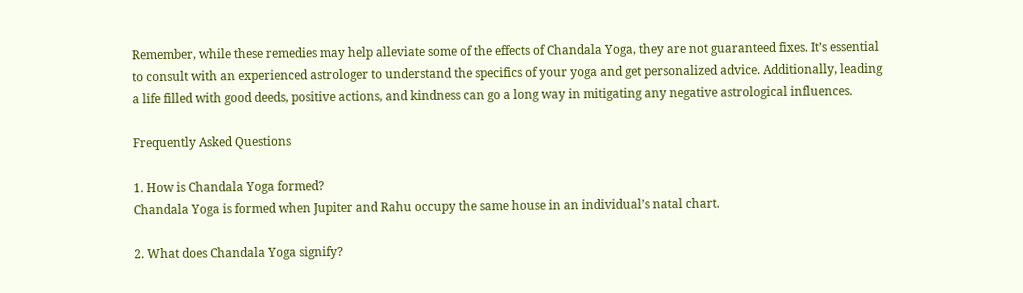Remember, while these remedies may help alleviate some of the effects of Chandala Yoga, they are not guaranteed fixes. It’s essential to consult with an experienced astrologer to understand the specifics of your yoga and get personalized advice. Additionally, leading a life filled with good deeds, positive actions, and kindness can go a long way in mitigating any negative astrological influences.

Frequently Asked Questions

1. How is Chandala Yoga formed?
Chandala Yoga is formed when Jupiter and Rahu occupy the same house in an individual’s natal chart.

2. What does Chandala Yoga signify?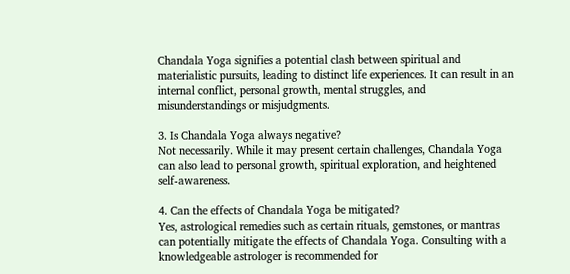Chandala Yoga signifies a potential clash between spiritual and materialistic pursuits, leading to distinct life experiences. It can result in an internal conflict, personal growth, mental struggles, and misunderstandings or misjudgments.

3. Is Chandala Yoga always negative?
Not necessarily. While it may present certain challenges, Chandala Yoga can also lead to personal growth, spiritual exploration, and heightened self-awareness.

4. Can the effects of Chandala Yoga be mitigated?
Yes, astrological remedies such as certain rituals, gemstones, or mantras can potentially mitigate the effects of Chandala Yoga. Consulting with a knowledgeable astrologer is recommended for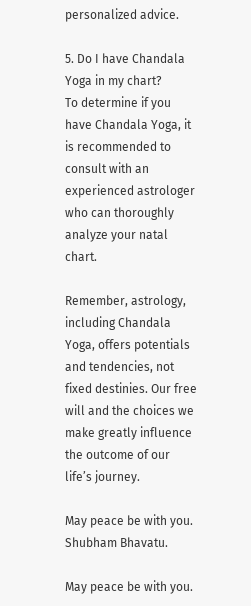personalized advice.

5. Do I have Chandala Yoga in my chart?
To determine if you have Chandala Yoga, it is recommended to consult with an experienced astrologer who can thoroughly analyze your natal chart.

Remember, astrology, including Chandala Yoga, offers potentials and tendencies, not fixed destinies. Our free will and the choices we make greatly influence the outcome of our life’s journey.

May peace be with you. Shubham Bhavatu.

May peace be with you.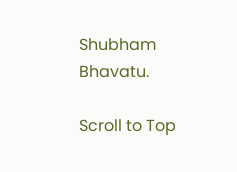Shubham Bhavatu.

Scroll to Top